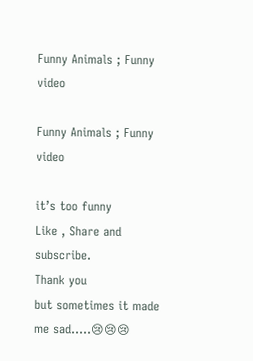Funny Animals ; Funny video

Funny Animals ; Funny video

it’s too funny
Like , Share and subscribe.
Thank you
but sometimes it made me sad…..😢😢😢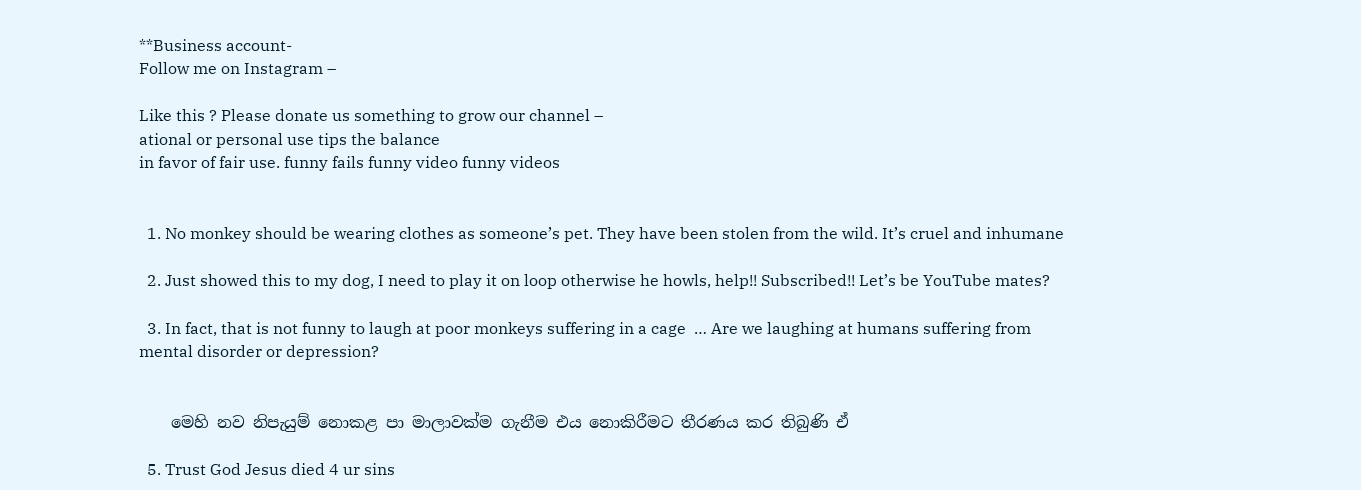**Business account-
Follow me on Instagram –

Like this ? Please donate us something to grow our channel –
ational or personal use tips the balance
in favor of fair use. funny fails funny video funny videos


  1. No monkey should be wearing clothes as someone’s pet. They have been stolen from the wild. It’s cruel and inhumane

  2. Just showed this to my dog, I need to play it on loop otherwise he howls, help!! Subscribed!! Let’s be YouTube mates?

  3. In fact, that is not funny to laugh at poor monkeys suffering in a cage  … Are we laughing at humans suffering from mental disorder or depression?


    මෙහි නව නිපැයුම් නොකළ පා මාලාවක්ම ගැනීම එය නොකිරීමට තීරණය කර තිබුණි ඒ

  5. Trust God Jesus died 4 ur sins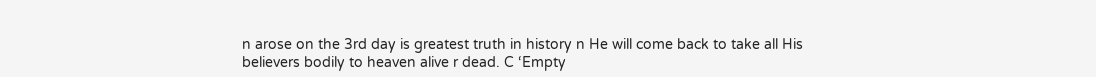n arose on the 3rd day is greatest truth in history n He will come back to take all His believers bodily to heaven alive r dead. C ‘Empty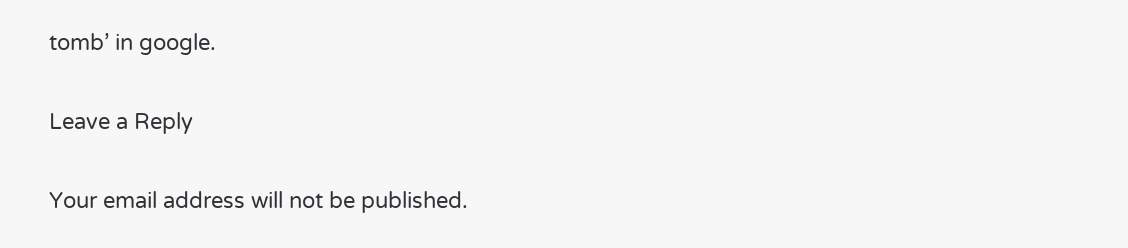tomb’ in google.

Leave a Reply

Your email address will not be published.